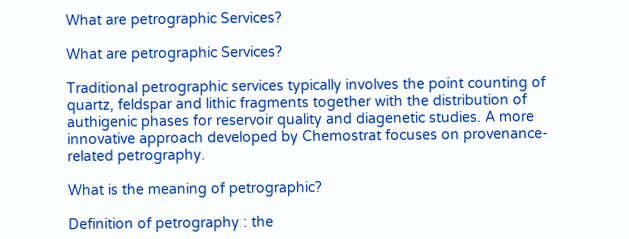What are petrographic Services?

What are petrographic Services?

Traditional petrographic services typically involves the point counting of quartz, feldspar and lithic fragments together with the distribution of authigenic phases for reservoir quality and diagenetic studies. A more innovative approach developed by Chemostrat focuses on provenance-related petrography.

What is the meaning of petrographic?

Definition of petrography : the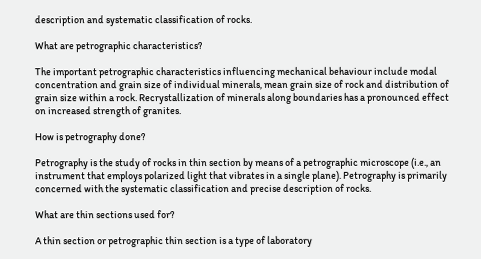description and systematic classification of rocks.

What are petrographic characteristics?

The important petrographic characteristics influencing mechanical behaviour include modal concentration and grain size of individual minerals, mean grain size of rock and distribution of grain size within a rock. Recrystallization of minerals along boundaries has a pronounced effect on increased strength of granites.

How is petrography done?

Petrography is the study of rocks in thin section by means of a petrographic microscope (i.e., an instrument that employs polarized light that vibrates in a single plane). Petrography is primarily concerned with the systematic classification and precise description of rocks.

What are thin sections used for?

A thin section or petrographic thin section is a type of laboratory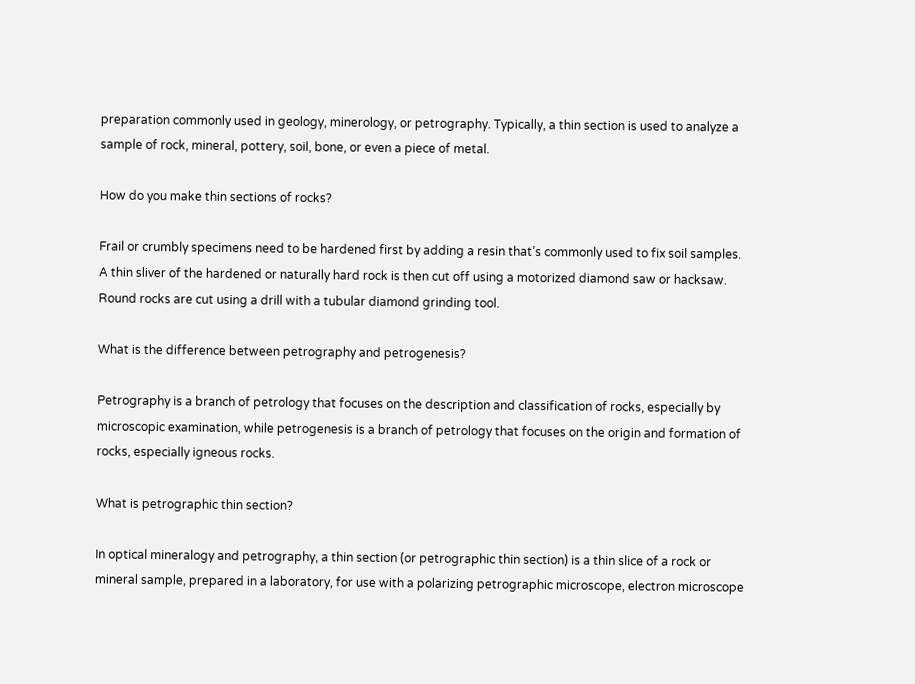preparation commonly used in geology, minerology, or petrography. Typically, a thin section is used to analyze a sample of rock, mineral, pottery, soil, bone, or even a piece of metal.

How do you make thin sections of rocks?

Frail or crumbly specimens need to be hardened first by adding a resin that’s commonly used to fix soil samples. A thin sliver of the hardened or naturally hard rock is then cut off using a motorized diamond saw or hacksaw. Round rocks are cut using a drill with a tubular diamond grinding tool.

What is the difference between petrography and petrogenesis?

Petrography is a branch of petrology that focuses on the description and classification of rocks, especially by microscopic examination, while petrogenesis is a branch of petrology that focuses on the origin and formation of rocks, especially igneous rocks.

What is petrographic thin section?

In optical mineralogy and petrography, a thin section (or petrographic thin section) is a thin slice of a rock or mineral sample, prepared in a laboratory, for use with a polarizing petrographic microscope, electron microscope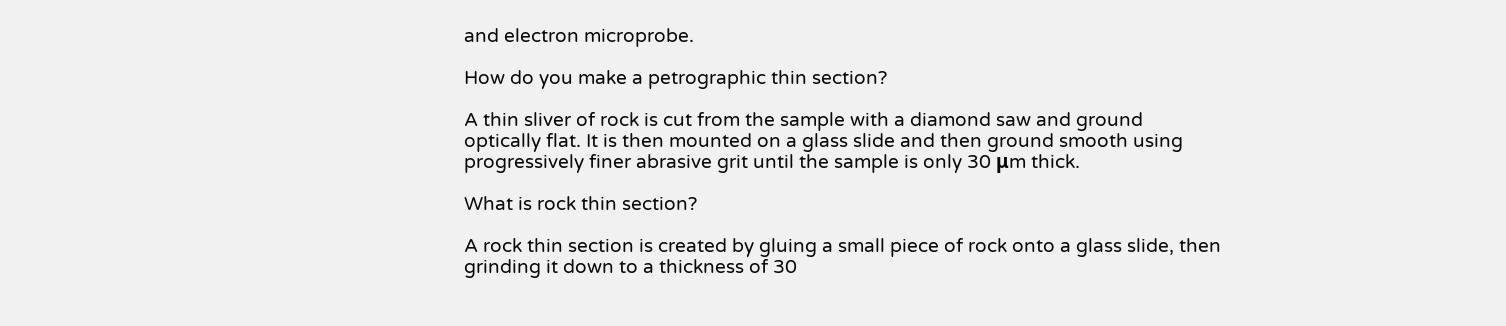and electron microprobe.

How do you make a petrographic thin section?

A thin sliver of rock is cut from the sample with a diamond saw and ground optically flat. It is then mounted on a glass slide and then ground smooth using progressively finer abrasive grit until the sample is only 30 μm thick.

What is rock thin section?

A rock thin section is created by gluing a small piece of rock onto a glass slide, then grinding it down to a thickness of 30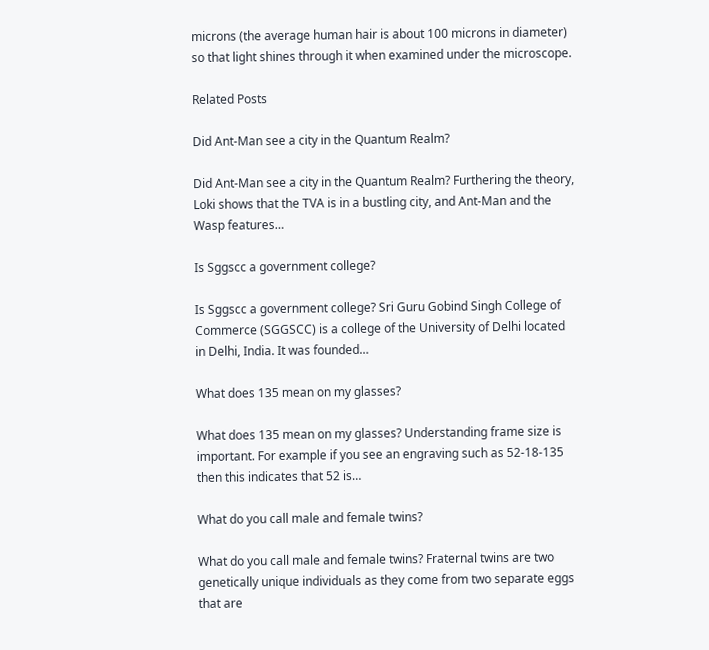microns (the average human hair is about 100 microns in diameter) so that light shines through it when examined under the microscope.

Related Posts

Did Ant-Man see a city in the Quantum Realm?

Did Ant-Man see a city in the Quantum Realm? Furthering the theory, Loki shows that the TVA is in a bustling city, and Ant-Man and the Wasp features…

Is Sggscc a government college?

Is Sggscc a government college? Sri Guru Gobind Singh College of Commerce (SGGSCC) is a college of the University of Delhi located in Delhi, India. It was founded…

What does 135 mean on my glasses?

What does 135 mean on my glasses? Understanding frame size is important. For example if you see an engraving such as 52-18-135 then this indicates that 52 is…

What do you call male and female twins?

What do you call male and female twins? Fraternal twins are two genetically unique individuals as they come from two separate eggs that are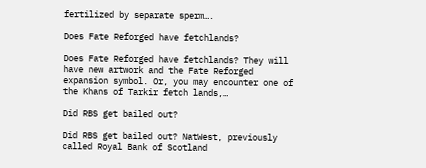fertilized by separate sperm….

Does Fate Reforged have fetchlands?

Does Fate Reforged have fetchlands? They will have new artwork and the Fate Reforged expansion symbol. Or, you may encounter one of the Khans of Tarkir fetch lands,…

Did RBS get bailed out?

Did RBS get bailed out? NatWest, previously called Royal Bank of Scotland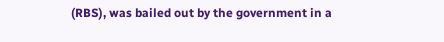(RBS), was bailed out by the government in a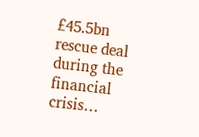£45.5bn rescue deal during the financial crisis…